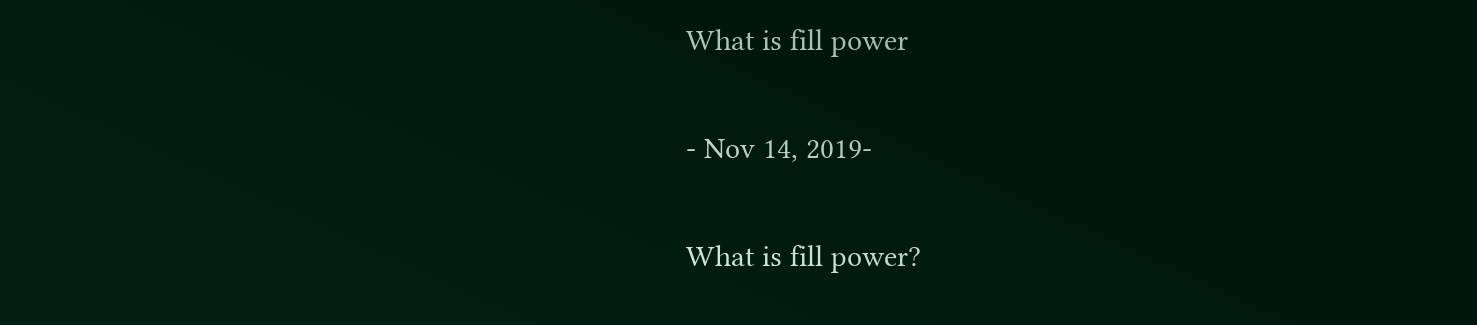What is fill power

- Nov 14, 2019-

What is fill power?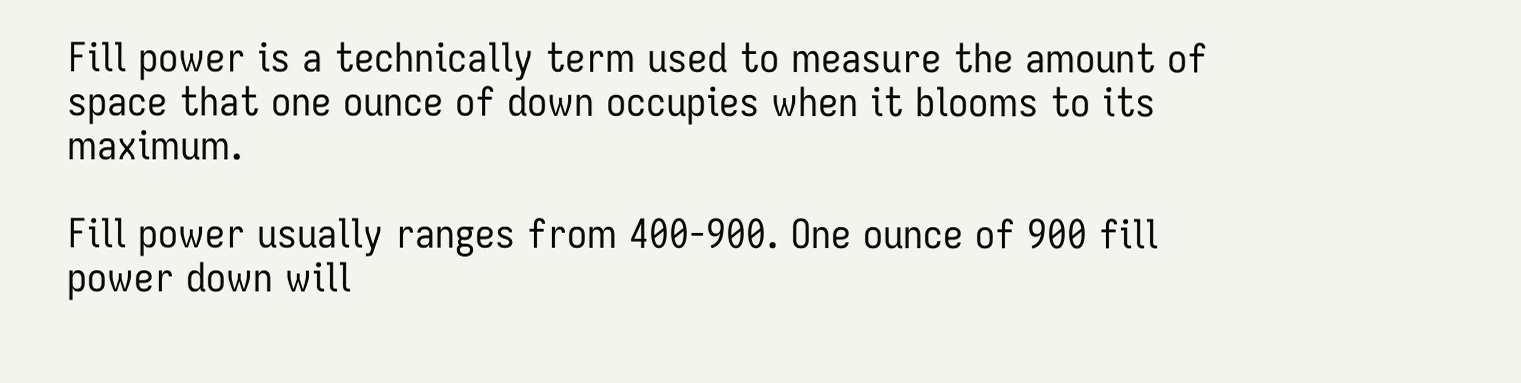Fill power is a technically term used to measure the amount of space that one ounce of down occupies when it blooms to its maximum.

Fill power usually ranges from 400-900. One ounce of 900 fill power down will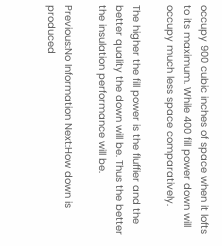occupy 900 cubic inches of space when it lofts to its maximum. While 400 fill power down will occupy much less space comparatively.

The higher the fill power is the fluffier and the better quality the down will be. Thus the better the insulation performance will be.

Previous:No Information Next:How down is produced